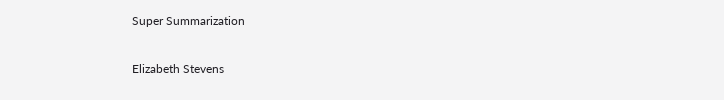Super Summarization

Elizabeth Stevens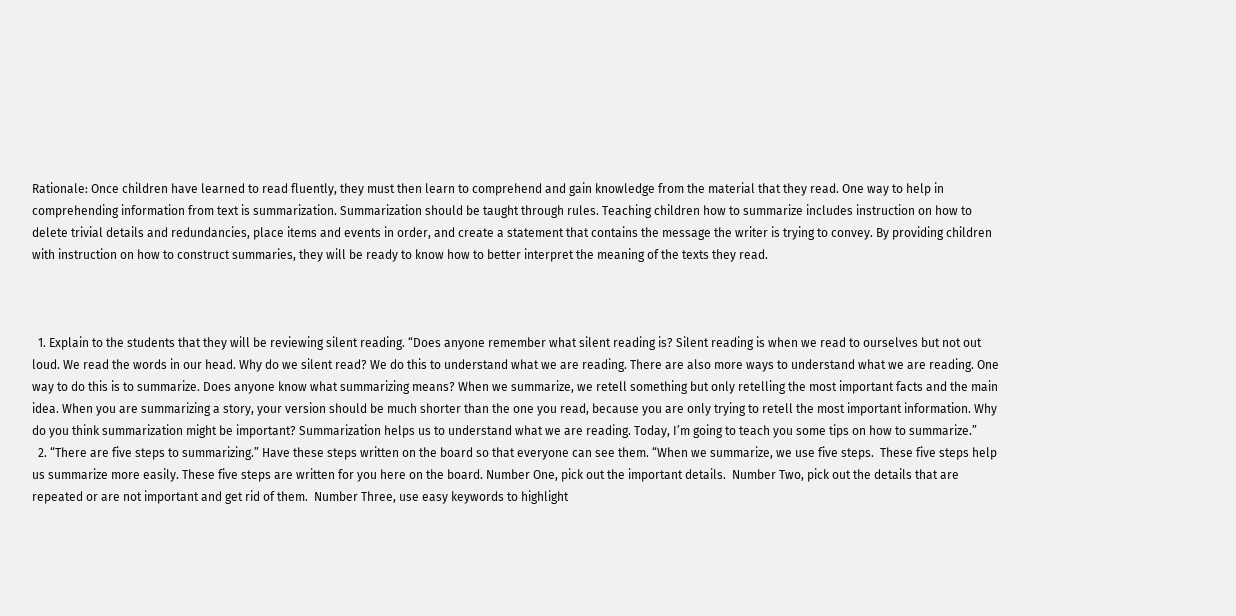Rationale: Once children have learned to read fluently, they must then learn to comprehend and gain knowledge from the material that they read. One way to help in comprehending information from text is summarization. Summarization should be taught through rules. Teaching children how to summarize includes instruction on how to delete trivial details and redundancies, place items and events in order, and create a statement that contains the message the writer is trying to convey. By providing children with instruction on how to construct summaries, they will be ready to know how to better interpret the meaning of the texts they read.



  1. Explain to the students that they will be reviewing silent reading. “Does anyone remember what silent reading is? Silent reading is when we read to ourselves but not out loud. We read the words in our head. Why do we silent read? We do this to understand what we are reading. There are also more ways to understand what we are reading. One way to do this is to summarize. Does anyone know what summarizing means? When we summarize, we retell something but only retelling the most important facts and the main idea. When you are summarizing a story, your version should be much shorter than the one you read, because you are only trying to retell the most important information. Why do you think summarization might be important? Summarization helps us to understand what we are reading. Today, I’m going to teach you some tips on how to summarize.”
  2. “There are five steps to summarizing.” Have these steps written on the board so that everyone can see them. “When we summarize, we use five steps.  These five steps help us summarize more easily. These five steps are written for you here on the board. Number One, pick out the important details.  Number Two, pick out the details that are repeated or are not important and get rid of them.  Number Three, use easy keywords to highlight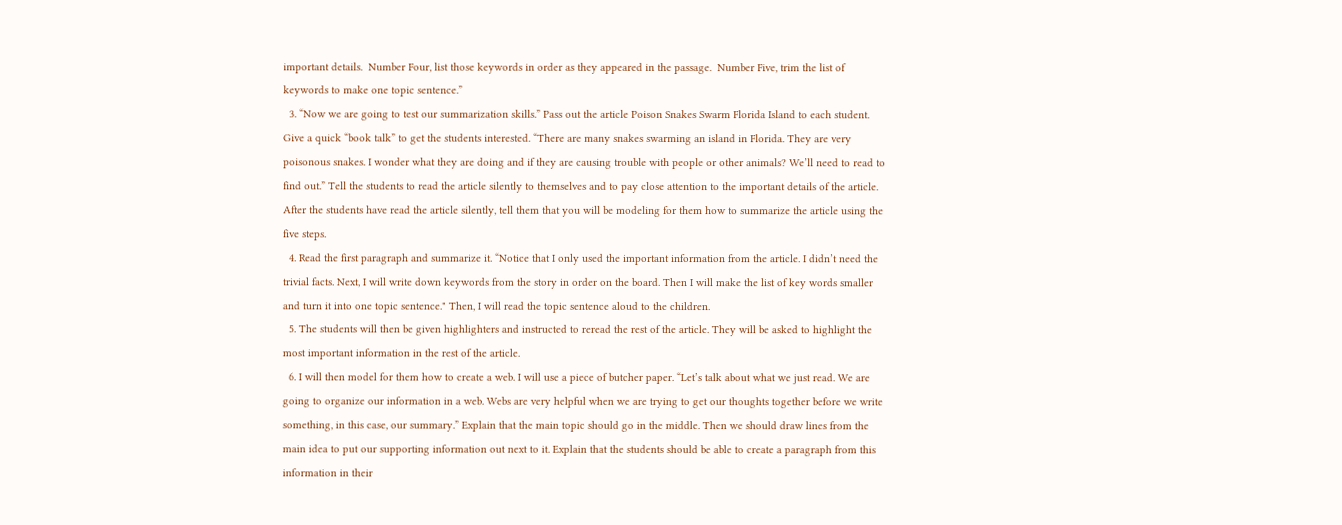important details.  Number Four, list those keywords in order as they appeared in the passage.  Number Five, trim the list of keywords to make one topic sentence.”
  3. “Now we are going to test our summarization skills.” Pass out the article Poison Snakes Swarm Florida Island to each student. Give a quick “book talk” to get the students interested. “There are many snakes swarming an island in Florida. They are very poisonous snakes. I wonder what they are doing and if they are causing trouble with people or other animals? We’ll need to read to find out.” Tell the students to read the article silently to themselves and to pay close attention to the important details of the article. After the students have read the article silently, tell them that you will be modeling for them how to summarize the article using the five steps.
  4. Read the first paragraph and summarize it. “Notice that I only used the important information from the article. I didn’t need the trivial facts. Next, I will write down keywords from the story in order on the board. Then I will make the list of key words smaller and turn it into one topic sentence." Then, I will read the topic sentence aloud to the children.
  5. The students will then be given highlighters and instructed to reread the rest of the article. They will be asked to highlight the most important information in the rest of the article.
  6. I will then model for them how to create a web. I will use a piece of butcher paper. “Let’s talk about what we just read. We are going to organize our information in a web. Webs are very helpful when we are trying to get our thoughts together before we write something, in this case, our summary.” Explain that the main topic should go in the middle. Then we should draw lines from the main idea to put our supporting information out next to it. Explain that the students should be able to create a paragraph from this information in their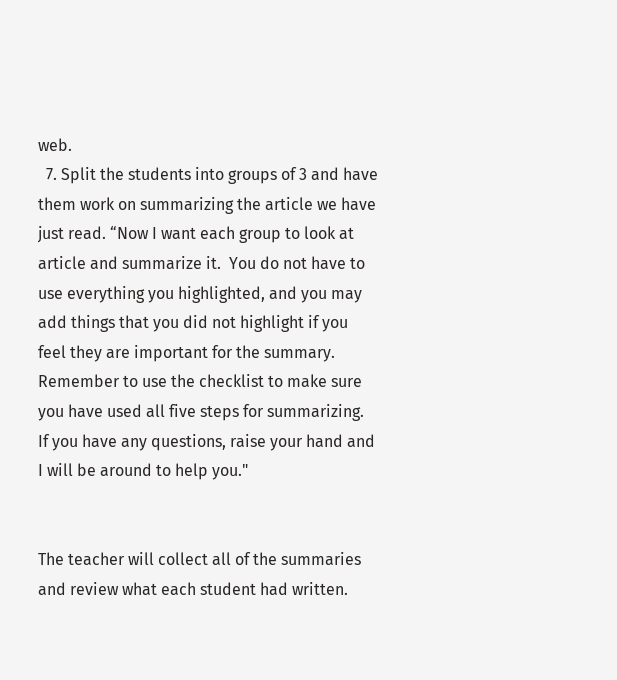web.
  7. Split the students into groups of 3 and have them work on summarizing the article we have just read. “Now I want each group to look at article and summarize it.  You do not have to use everything you highlighted, and you may add things that you did not highlight if you feel they are important for the summary.  Remember to use the checklist to make sure you have used all five steps for summarizing.  If you have any questions, raise your hand and I will be around to help you."


The teacher will collect all of the summaries and review what each student had written.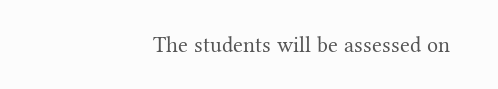The students will be assessed on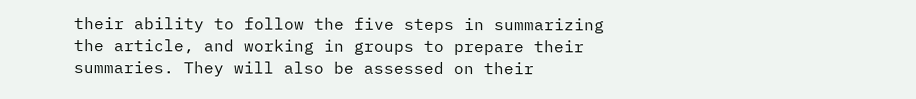their ability to follow the five steps in summarizing the article, and working in groups to prepare their summaries. They will also be assessed on their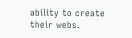ability to create their webs.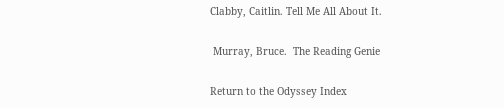Clabby, Caitlin. Tell Me All About It.

 Murray, Bruce.  The Reading Genie

Return to the Odyssey Index